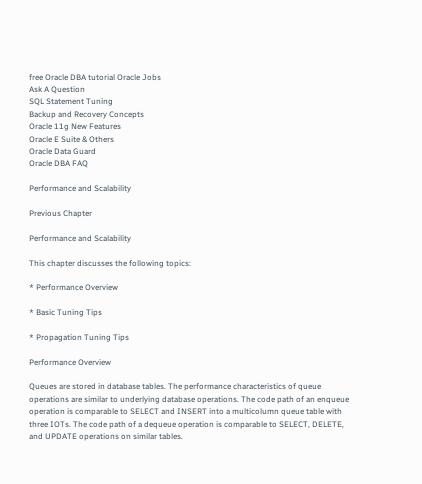free Oracle DBA tutorial Oracle Jobs
Ask A Question
SQL Statement Tuning
Backup and Recovery Concepts
Oracle 11g New Features
Oracle E Suite & Others
Oracle Data Guard
Oracle DBA FAQ

Performance and Scalability

Previous Chapter

Performance and Scalability

This chapter discusses the following topics:

* Performance Overview

* Basic Tuning Tips

* Propagation Tuning Tips

Performance Overview

Queues are stored in database tables. The performance characteristics of queue operations are similar to underlying database operations. The code path of an enqueue operation is comparable to SELECT and INSERT into a multicolumn queue table with three IOTs. The code path of a dequeue operation is comparable to SELECT, DELETE, and UPDATE operations on similar tables.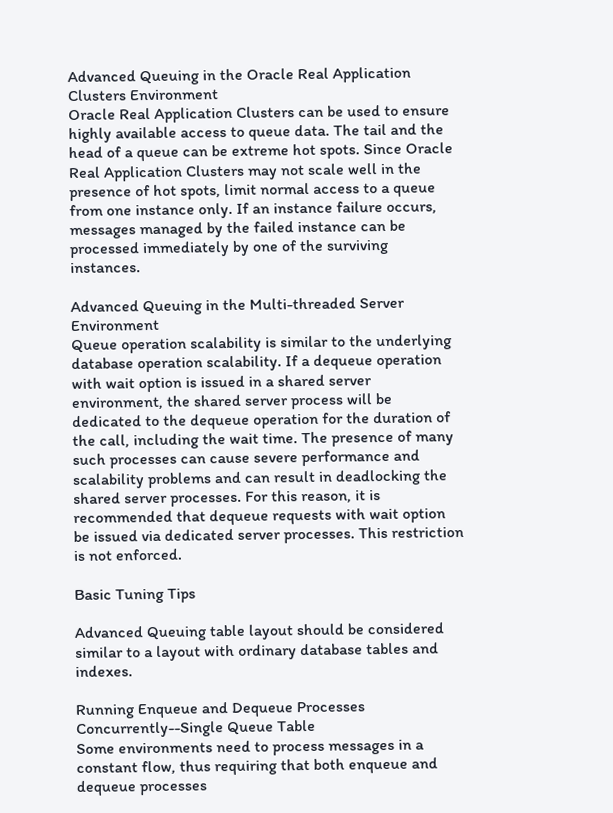Advanced Queuing in the Oracle Real Application Clusters Environment
Oracle Real Application Clusters can be used to ensure highly available access to queue data. The tail and the head of a queue can be extreme hot spots. Since Oracle Real Application Clusters may not scale well in the presence of hot spots, limit normal access to a queue from one instance only. If an instance failure occurs, messages managed by the failed instance can be processed immediately by one of the surviving instances.

Advanced Queuing in the Multi-threaded Server Environment
Queue operation scalability is similar to the underlying database operation scalability. If a dequeue operation with wait option is issued in a shared server environment, the shared server process will be dedicated to the dequeue operation for the duration of the call, including the wait time. The presence of many such processes can cause severe performance and scalability problems and can result in deadlocking the shared server processes. For this reason, it is recommended that dequeue requests with wait option be issued via dedicated server processes. This restriction is not enforced.

Basic Tuning Tips

Advanced Queuing table layout should be considered similar to a layout with ordinary database tables and indexes.

Running Enqueue and Dequeue Processes Concurrently--Single Queue Table
Some environments need to process messages in a constant flow, thus requiring that both enqueue and dequeue processes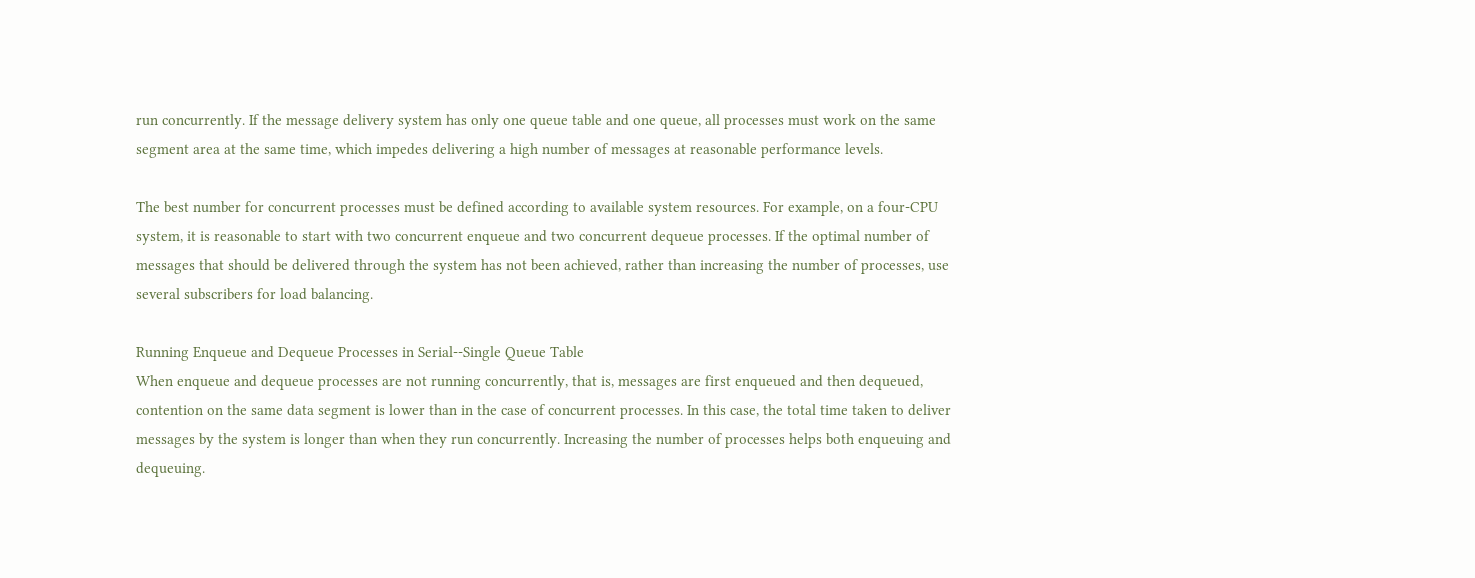run concurrently. If the message delivery system has only one queue table and one queue, all processes must work on the same segment area at the same time, which impedes delivering a high number of messages at reasonable performance levels.

The best number for concurrent processes must be defined according to available system resources. For example, on a four-CPU system, it is reasonable to start with two concurrent enqueue and two concurrent dequeue processes. If the optimal number of messages that should be delivered through the system has not been achieved, rather than increasing the number of processes, use several subscribers for load balancing.

Running Enqueue and Dequeue Processes in Serial--Single Queue Table
When enqueue and dequeue processes are not running concurrently, that is, messages are first enqueued and then dequeued, contention on the same data segment is lower than in the case of concurrent processes. In this case, the total time taken to deliver messages by the system is longer than when they run concurrently. Increasing the number of processes helps both enqueuing and dequeuing.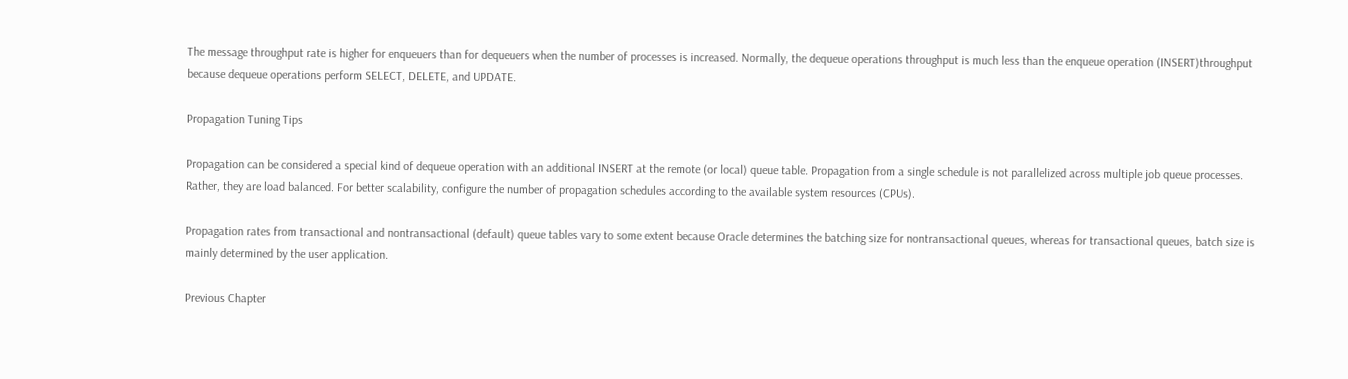The message throughput rate is higher for enqueuers than for dequeuers when the number of processes is increased. Normally, the dequeue operations throughput is much less than the enqueue operation (INSERT)throughput because dequeue operations perform SELECT, DELETE, and UPDATE.

Propagation Tuning Tips

Propagation can be considered a special kind of dequeue operation with an additional INSERT at the remote (or local) queue table. Propagation from a single schedule is not parallelized across multiple job queue processes. Rather, they are load balanced. For better scalability, configure the number of propagation schedules according to the available system resources (CPUs).

Propagation rates from transactional and nontransactional (default) queue tables vary to some extent because Oracle determines the batching size for nontransactional queues, whereas for transactional queues, batch size is mainly determined by the user application.

Previous Chapter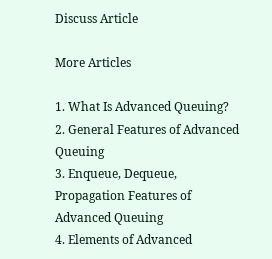Discuss Article

More Articles

1. What Is Advanced Queuing?
2. General Features of Advanced Queuing
3. Enqueue, Dequeue, Propagation Features of Advanced Queuing
4. Elements of Advanced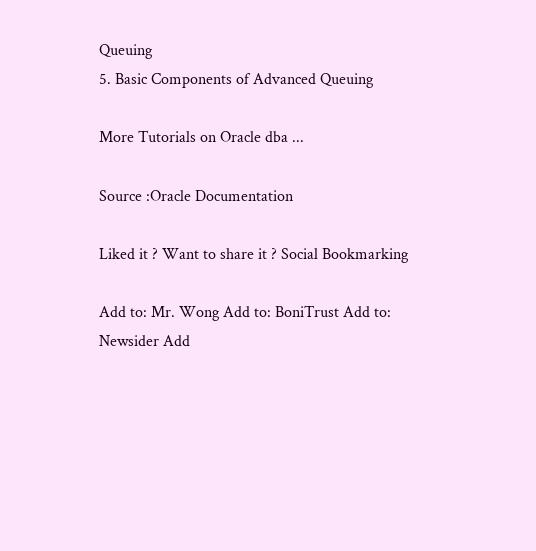Queuing
5. Basic Components of Advanced Queuing

More Tutorials on Oracle dba ...

Source :Oracle Documentation

Liked it ? Want to share it ? Social Bookmarking

Add to: Mr. Wong Add to: BoniTrust Add to: Newsider Add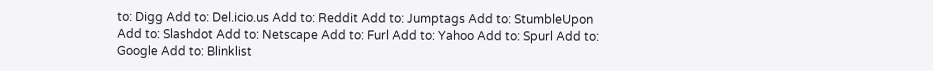to: Digg Add to: Del.icio.us Add to: Reddit Add to: Jumptags Add to: StumbleUpon Add to: Slashdot Add to: Netscape Add to: Furl Add to: Yahoo Add to: Spurl Add to: Google Add to: Blinklist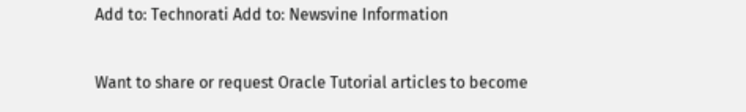Add to: Technorati Add to: Newsvine Information

Want to share or request Oracle Tutorial articles to become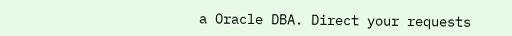a Oracle DBA. Direct your requests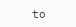to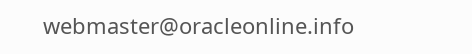webmaster@oracleonline.info